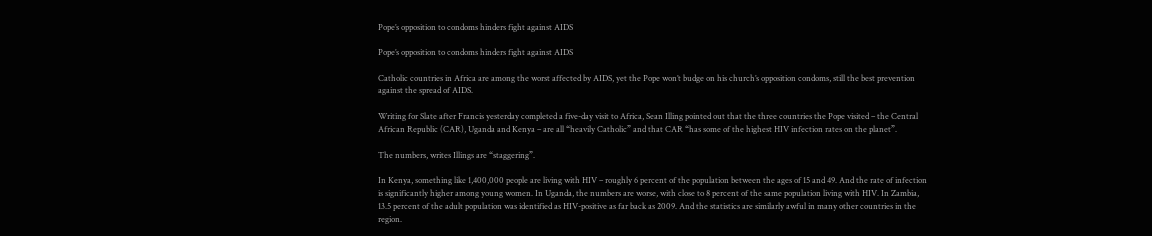Pope’s opposition to condoms hinders fight against AIDS

Pope’s opposition to condoms hinders fight against AIDS

Catholic countries in Africa are among the worst affected by AIDS, yet the Pope won’t budge on his church’s opposition condoms, still the best prevention against the spread of AIDS.

Writing for Slate after Francis yesterday completed a five-day visit to Africa, Sean Illing pointed out that the three countries the Pope visited – the Central African Republic (CAR), Uganda and Kenya – are all “heavily Catholic” and that CAR “has some of the highest HIV infection rates on the planet”.

The numbers, writes Illings are “staggering”.

In Kenya, something like 1,400,000 people are living with HIV – roughly 6 percent of the population between the ages of 15 and 49. And the rate of infection is significantly higher among young women. In Uganda, the numbers are worse, with close to 8 percent of the same population living with HIV. In Zambia, 13.5 percent of the adult population was identified as HIV-positive as far back as 2009. And the statistics are similarly awful in many other countries in the region.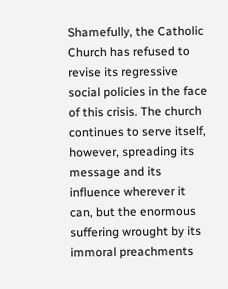Shamefully, the Catholic Church has refused to revise its regressive social policies in the face of this crisis. The church continues to serve itself, however, spreading its message and its influence wherever it can, but the enormous suffering wrought by its immoral preachments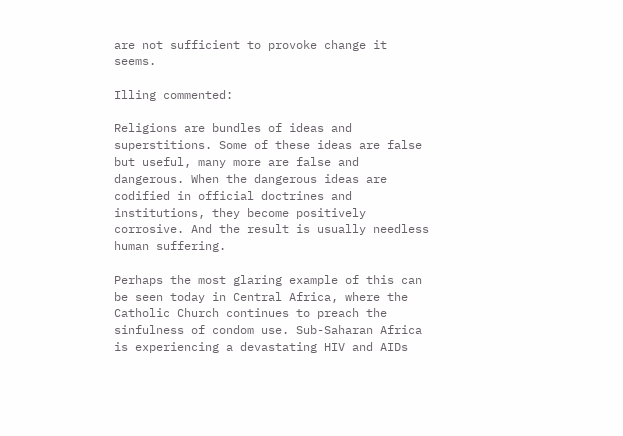are not sufficient to provoke change it seems.

Illing commented:

Religions are bundles of ideas and superstitions. Some of these ideas are false but useful, many more are false and dangerous. When the dangerous ideas are codified in official doctrines and institutions, they become positively corrosive. And the result is usually needless human suffering.

Perhaps the most glaring example of this can be seen today in Central Africa, where the Catholic Church continues to preach the sinfulness of condom use. Sub-Saharan Africa is experiencing a devastating HIV and AIDs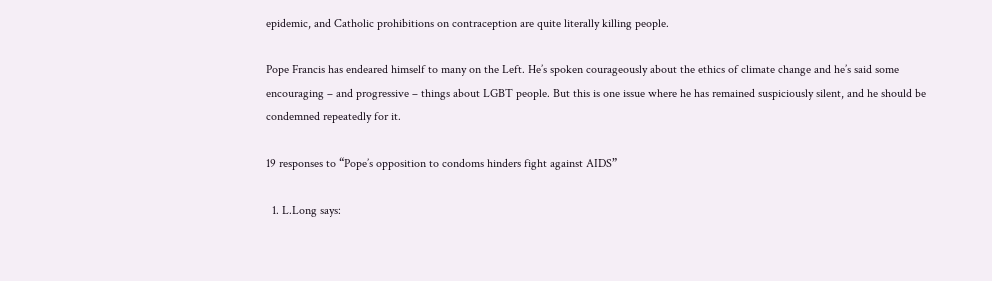epidemic, and Catholic prohibitions on contraception are quite literally killing people.

Pope Francis has endeared himself to many on the Left. He’s spoken courageously about the ethics of climate change and he’s said some encouraging – and progressive – things about LGBT people. But this is one issue where he has remained suspiciously silent, and he should be condemned repeatedly for it.

19 responses to “Pope’s opposition to condoms hinders fight against AIDS”

  1. L.Long says: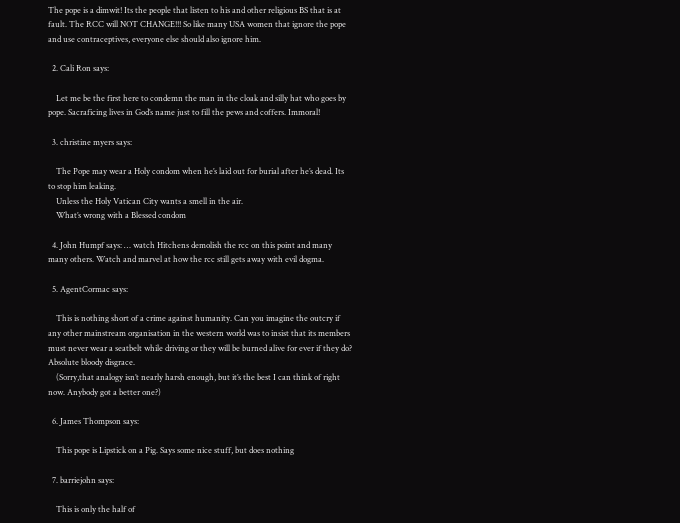The pope is a dimwit! Its the people that listen to his and other religious BS that is at fault. The RCC will NOT CHANGE!!! So like many USA women that ignore the pope and use contraceptives, everyone else should also ignore him.

  2. Cali Ron says:

    Let me be the first here to condemn the man in the cloak and silly hat who goes by pope. Sacraficing lives in God’s name just to fill the pews and coffers. Immoral!

  3. christine myers says:

    The Pope may wear a Holy condom when he’s laid out for burial after he’s dead. Its to stop him leaking.
    Unless the Holy Vatican City wants a smell in the air.
    What’s wrong with a Blessed condom

  4. John Humpf says: … watch Hitchens demolish the rcc on this point and many many others. Watch and marvel at how the rcc still gets away with evil dogma.

  5. AgentCormac says:

    This is nothing short of a crime against humanity. Can you imagine the outcry if any other mainstream organisation in the western world was to insist that its members must never wear a seatbelt while driving or they will be burned alive for ever if they do? Absolute bloody disgrace.
    (Sorry,that analogy isn’t nearly harsh enough, but it’s the best I can think of right now. Anybody got a better one?)

  6. James Thompson says:

    This pope is Lipstick on a Pig. Says some nice stuff, but does nothing

  7. barriejohn says:

    This is only the half of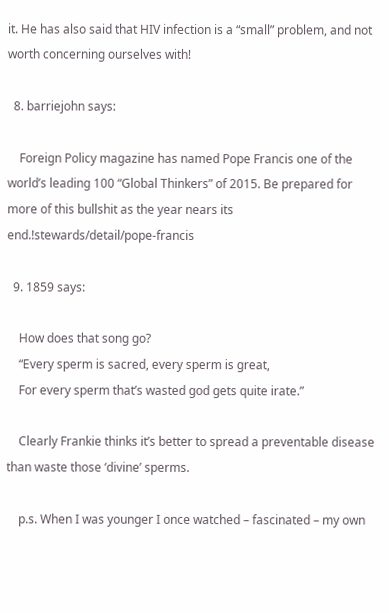it. He has also said that HIV infection is a “small” problem, and not worth concerning ourselves with!

  8. barriejohn says:

    Foreign Policy magazine has named Pope Francis one of the world’s leading 100 “Global Thinkers” of 2015. Be prepared for more of this bullshit as the year nears its end.!stewards/detail/pope-francis

  9. 1859 says:

    How does that song go?
    “Every sperm is sacred, every sperm is great,
    For every sperm that’s wasted god gets quite irate.”

    Clearly Frankie thinks it’s better to spread a preventable disease than waste those ‘divine’ sperms.

    p.s. When I was younger I once watched – fascinated – my own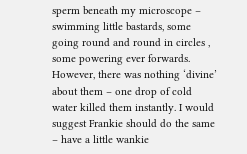sperm beneath my microscope – swimming little bastards, some going round and round in circles , some powering ever forwards. However, there was nothing ‘divine’ about them – one drop of cold water killed them instantly. I would suggest Frankie should do the same – have a little wankie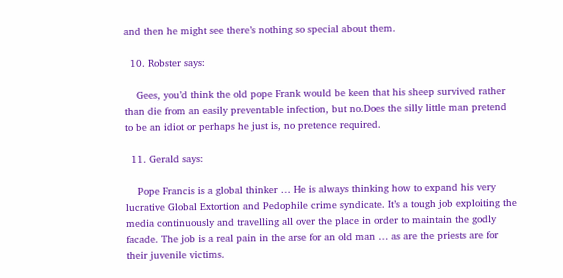and then he might see there’s nothing so special about them.

  10. Robster says:

    Gees, you’d think the old pope Frank would be keen that his sheep survived rather than die from an easily preventable infection, but no.Does the silly little man pretend to be an idiot or perhaps he just is, no pretence required.

  11. Gerald says:

    Pope Francis is a global thinker … He is always thinking how to expand his very lucrative Global Extortion and Pedophile crime syndicate. It’s a tough job exploiting the media continuously and travelling all over the place in order to maintain the godly facade. The job is a real pain in the arse for an old man … as are the priests are for their juvenile victims.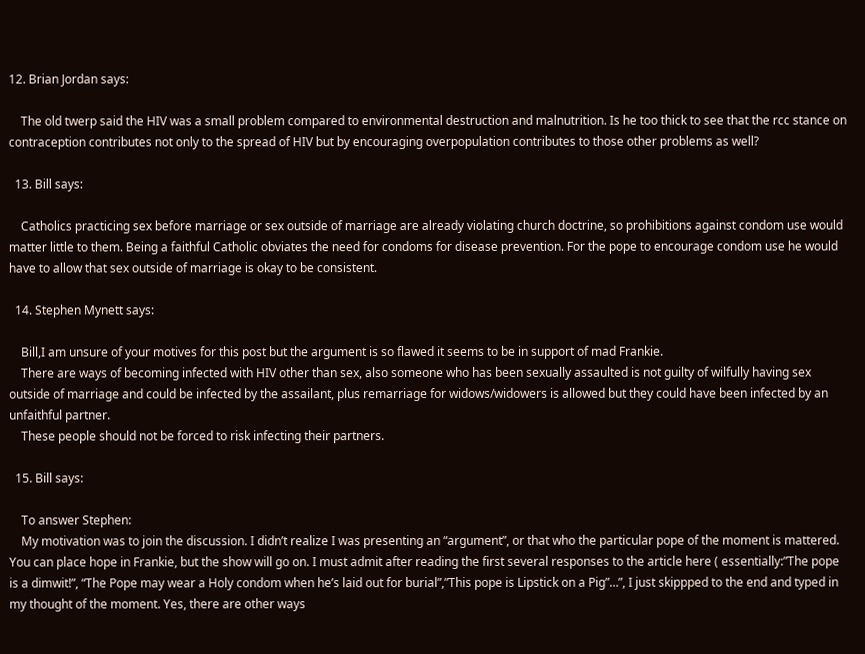12. Brian Jordan says:

    The old twerp said the HIV was a small problem compared to environmental destruction and malnutrition. Is he too thick to see that the rcc stance on contraception contributes not only to the spread of HIV but by encouraging overpopulation contributes to those other problems as well?

  13. Bill says:

    Catholics practicing sex before marriage or sex outside of marriage are already violating church doctrine, so prohibitions against condom use would matter little to them. Being a faithful Catholic obviates the need for condoms for disease prevention. For the pope to encourage condom use he would have to allow that sex outside of marriage is okay to be consistent.

  14. Stephen Mynett says:

    Bill,I am unsure of your motives for this post but the argument is so flawed it seems to be in support of mad Frankie.
    There are ways of becoming infected with HIV other than sex, also someone who has been sexually assaulted is not guilty of wilfully having sex outside of marriage and could be infected by the assailant, plus remarriage for widows/widowers is allowed but they could have been infected by an unfaithful partner.
    These people should not be forced to risk infecting their partners.

  15. Bill says:

    To answer Stephen:
    My motivation was to join the discussion. I didn’t realize I was presenting an “argument”, or that who the particular pope of the moment is mattered. You can place hope in Frankie, but the show will go on. I must admit after reading the first several responses to the article here ( essentially:”The pope is a dimwit!”, “The Pope may wear a Holy condom when he’s laid out for burial”,”This pope is Lipstick on a Pig”…”, I just skippped to the end and typed in my thought of the moment. Yes, there are other ways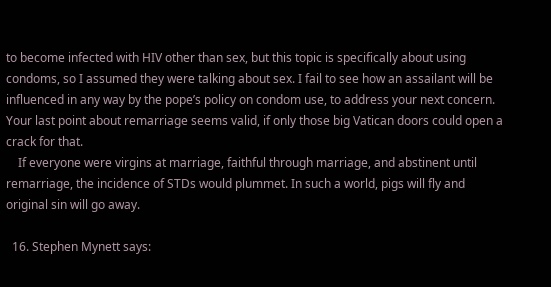to become infected with HIV other than sex, but this topic is specifically about using condoms, so I assumed they were talking about sex. I fail to see how an assailant will be influenced in any way by the pope’s policy on condom use, to address your next concern. Your last point about remarriage seems valid, if only those big Vatican doors could open a crack for that.
    If everyone were virgins at marriage, faithful through marriage, and abstinent until remarriage, the incidence of STDs would plummet. In such a world, pigs will fly and original sin will go away.

  16. Stephen Mynett says: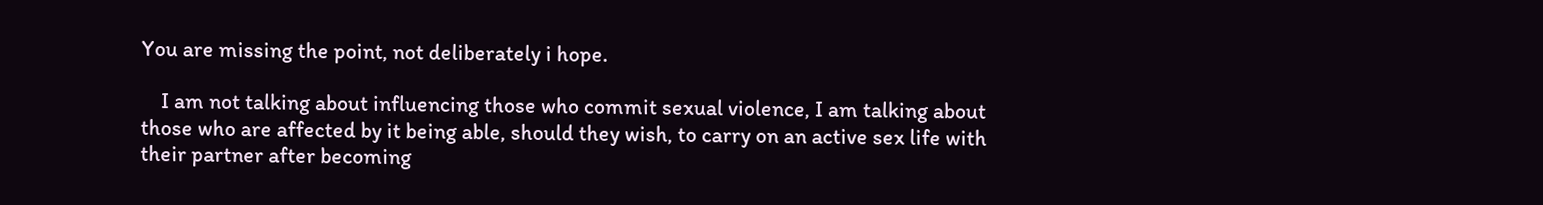You are missing the point, not deliberately i hope.

    I am not talking about influencing those who commit sexual violence, I am talking about those who are affected by it being able, should they wish, to carry on an active sex life with their partner after becoming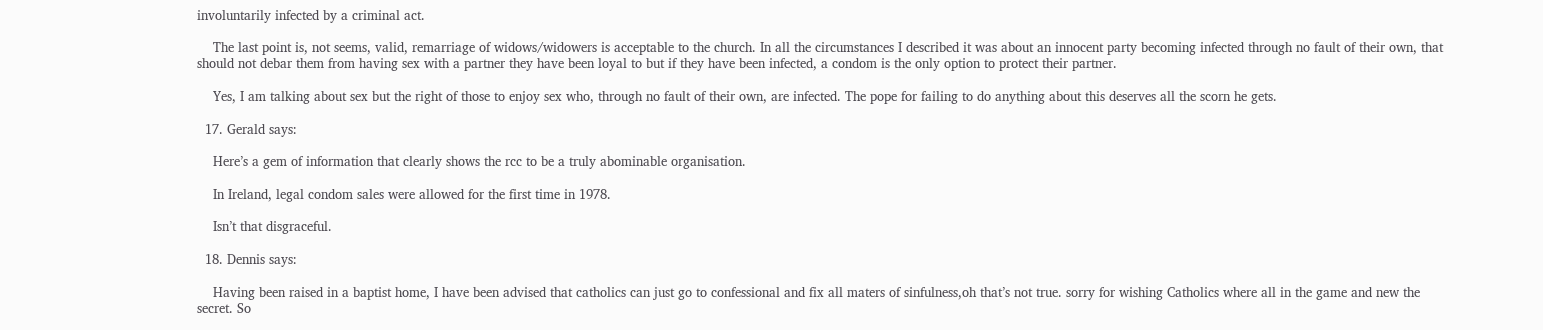involuntarily infected by a criminal act.

    The last point is, not seems, valid, remarriage of widows/widowers is acceptable to the church. In all the circumstances I described it was about an innocent party becoming infected through no fault of their own, that should not debar them from having sex with a partner they have been loyal to but if they have been infected, a condom is the only option to protect their partner.

    Yes, I am talking about sex but the right of those to enjoy sex who, through no fault of their own, are infected. The pope for failing to do anything about this deserves all the scorn he gets.

  17. Gerald says:

    Here’s a gem of information that clearly shows the rcc to be a truly abominable organisation.

    In Ireland, legal condom sales were allowed for the first time in 1978.

    Isn’t that disgraceful.

  18. Dennis says:

    Having been raised in a baptist home, I have been advised that catholics can just go to confessional and fix all maters of sinfulness,oh that’s not true. sorry for wishing Catholics where all in the game and new the secret. So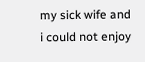my sick wife and i could not enjoy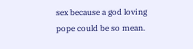sex because a god loving pope could be so mean.